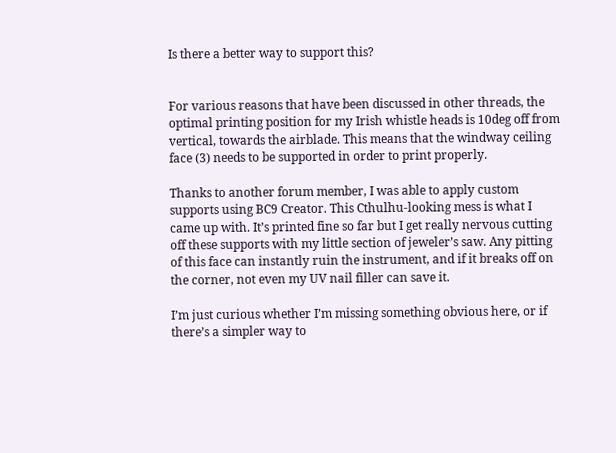Is there a better way to support this?


For various reasons that have been discussed in other threads, the optimal printing position for my Irish whistle heads is 10deg off from vertical, towards the airblade. This means that the windway ceiling face (3) needs to be supported in order to print properly.

Thanks to another forum member, I was able to apply custom supports using BC9 Creator. This Cthulhu-looking mess is what I came up with. It’s printed fine so far but I get really nervous cutting off these supports with my little section of jeweler’s saw. Any pitting of this face can instantly ruin the instrument, and if it breaks off on the corner, not even my UV nail filler can save it.

I’m just curious whether I’m missing something obvious here, or if there’s a simpler way to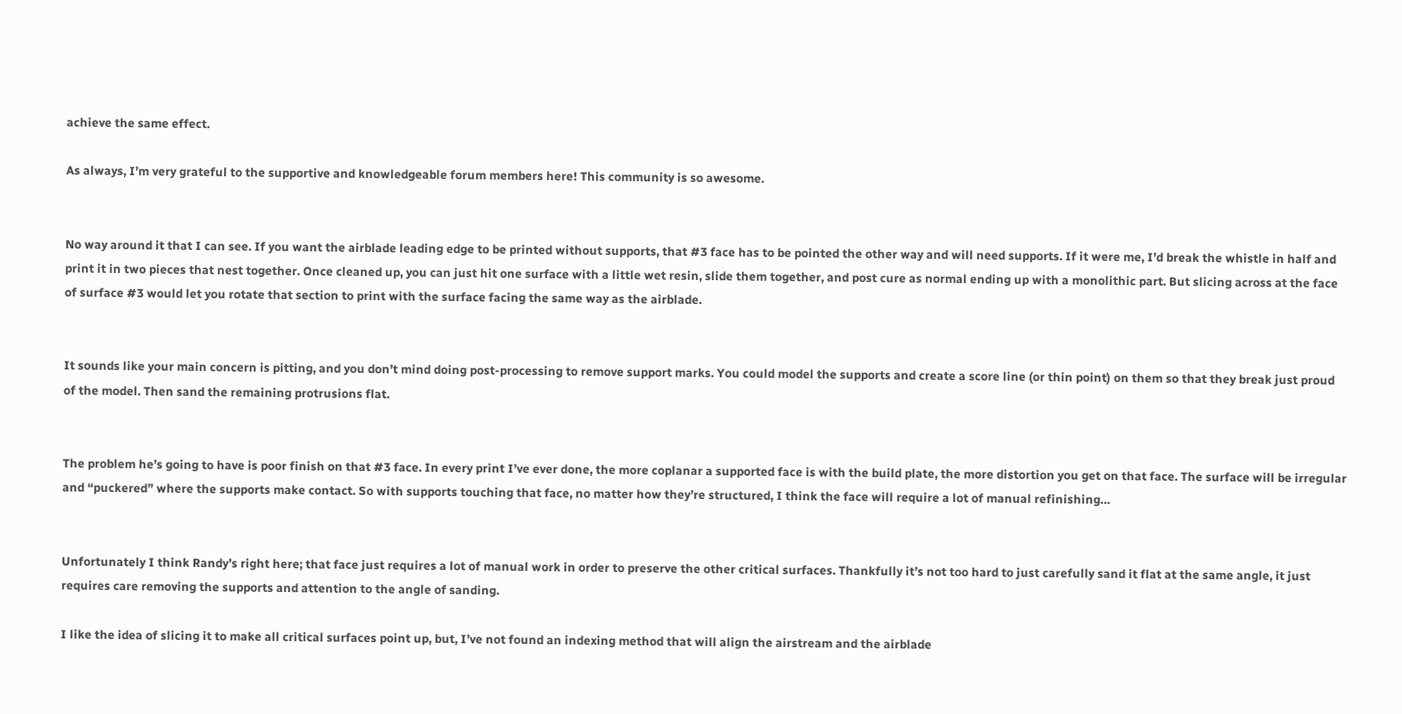achieve the same effect.

As always, I’m very grateful to the supportive and knowledgeable forum members here! This community is so awesome.


No way around it that I can see. If you want the airblade leading edge to be printed without supports, that #3 face has to be pointed the other way and will need supports. If it were me, I’d break the whistle in half and print it in two pieces that nest together. Once cleaned up, you can just hit one surface with a little wet resin, slide them together, and post cure as normal ending up with a monolithic part. But slicing across at the face of surface #3 would let you rotate that section to print with the surface facing the same way as the airblade.


It sounds like your main concern is pitting, and you don’t mind doing post-processing to remove support marks. You could model the supports and create a score line (or thin point) on them so that they break just proud of the model. Then sand the remaining protrusions flat.


The problem he’s going to have is poor finish on that #3 face. In every print I’ve ever done, the more coplanar a supported face is with the build plate, the more distortion you get on that face. The surface will be irregular and “puckered” where the supports make contact. So with supports touching that face, no matter how they’re structured, I think the face will require a lot of manual refinishing…


Unfortunately I think Randy’s right here; that face just requires a lot of manual work in order to preserve the other critical surfaces. Thankfully it’s not too hard to just carefully sand it flat at the same angle, it just requires care removing the supports and attention to the angle of sanding.

I like the idea of slicing it to make all critical surfaces point up, but, I’ve not found an indexing method that will align the airstream and the airblade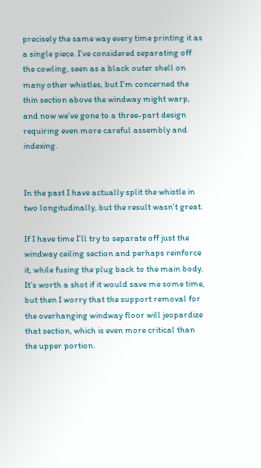precisely the same way every time printing it as a single piece. I’ve considered separating off the cowling, seen as a black outer shell on many other whistles, but I’m concerned the thin section above the windway might warp, and now we’ve gone to a three-part design requiring even more careful assembly and indexing.


In the past I have actually split the whistle in two longitudinally, but the result wasn’t great.

If I have time I’ll try to separate off just the windway ceiling section and perhaps reinforce it, while fusing the plug back to the main body. It’s worth a shot if it would save me some time, but then I worry that the support removal for the overhanging windway floor will jeopardize that section, which is even more critical than the upper portion.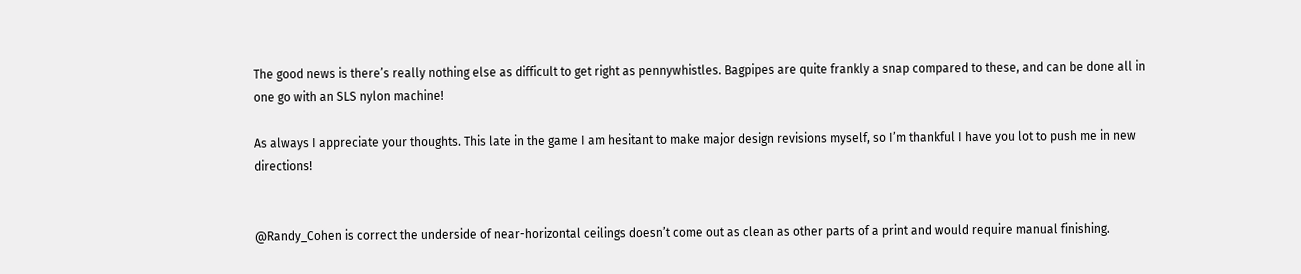The good news is there’s really nothing else as difficult to get right as pennywhistles. Bagpipes are quite frankly a snap compared to these, and can be done all in one go with an SLS nylon machine!

As always I appreciate your thoughts. This late in the game I am hesitant to make major design revisions myself, so I’m thankful I have you lot to push me in new directions!


@Randy_Cohen is correct the underside of near-horizontal ceilings doesn’t come out as clean as other parts of a print and would require manual finishing.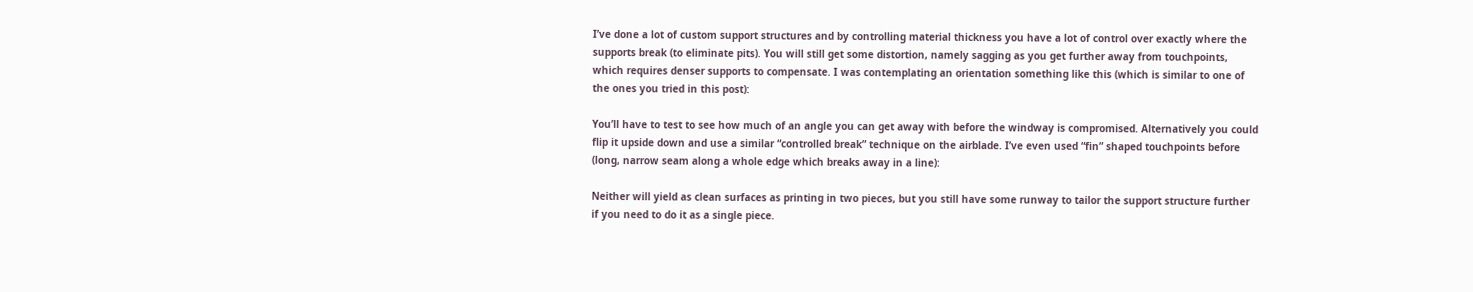I’ve done a lot of custom support structures and by controlling material thickness you have a lot of control over exactly where the supports break (to eliminate pits). You will still get some distortion, namely sagging as you get further away from touchpoints, which requires denser supports to compensate. I was contemplating an orientation something like this (which is similar to one of the ones you tried in this post):

You’ll have to test to see how much of an angle you can get away with before the windway is compromised. Alternatively you could flip it upside down and use a similar “controlled break” technique on the airblade. I’ve even used “fin” shaped touchpoints before (long, narrow seam along a whole edge which breaks away in a line):

Neither will yield as clean surfaces as printing in two pieces, but you still have some runway to tailor the support structure further if you need to do it as a single piece.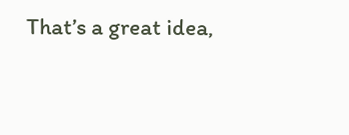That’s a great idea,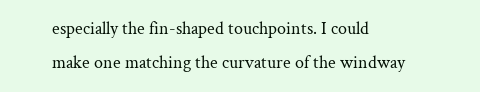especially the fin-shaped touchpoints. I could make one matching the curvature of the windway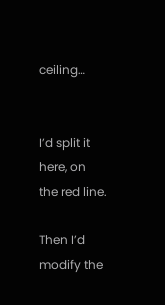ceiling…


I’d split it here, on the red line.

Then I’d modify the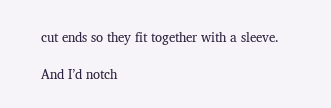cut ends so they fit together with a sleeve.

And I’d notch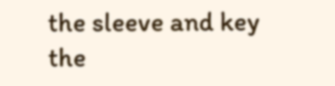the sleeve and key the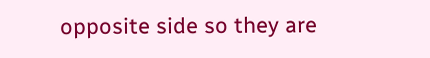opposite side so they are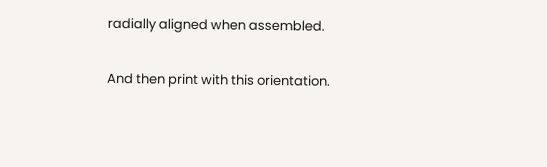radially aligned when assembled.

And then print with this orientation.